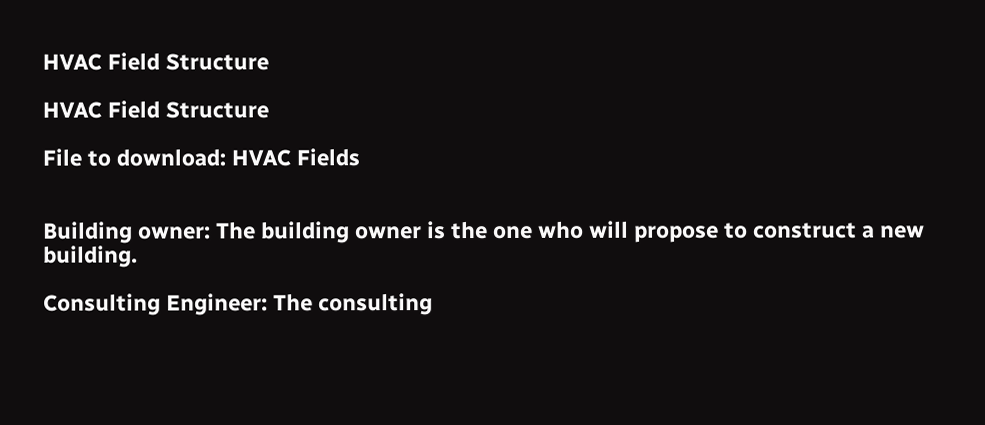HVAC Field Structure

HVAC Field Structure

File to download: HVAC Fields


Building owner: The building owner is the one who will propose to construct a new building.

Consulting Engineer: The consulting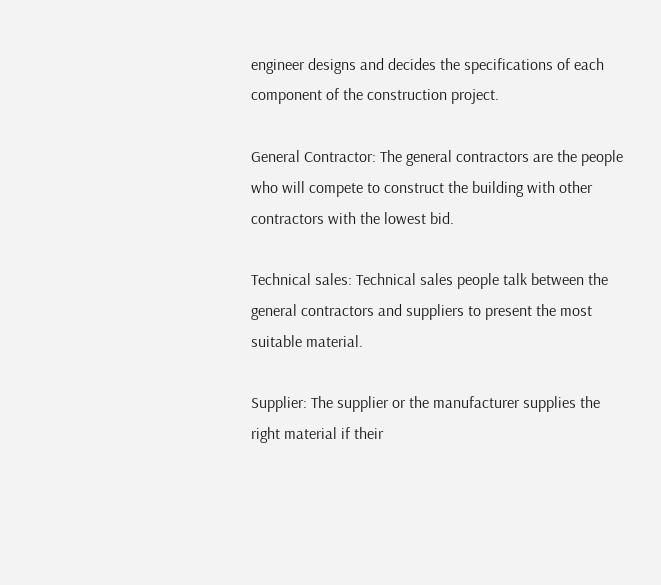engineer designs and decides the specifications of each component of the construction project.

General Contractor: The general contractors are the people who will compete to construct the building with other contractors with the lowest bid.

Technical sales: Technical sales people talk between the general contractors and suppliers to present the most suitable material.

Supplier: The supplier or the manufacturer supplies the right material if their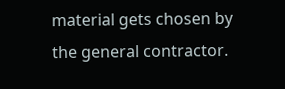material gets chosen by the general contractor.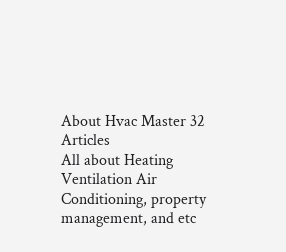About Hvac Master 32 Articles
All about Heating Ventilation Air Conditioning, property management, and etc